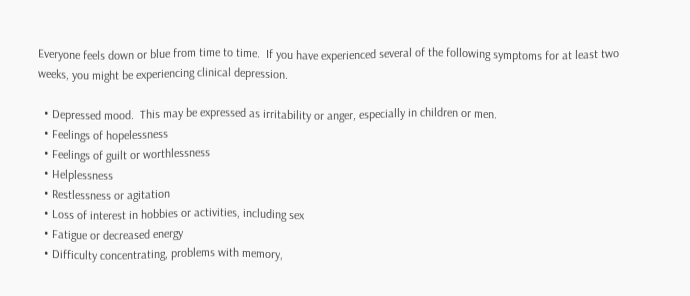Everyone feels down or blue from time to time.  If you have experienced several of the following symptoms for at least two weeks, you might be experiencing clinical depression.

  • Depressed mood.  This may be expressed as irritability or anger, especially in children or men.
  • Feelings of hopelessness
  • Feelings of guilt or worthlessness
  • Helplessness
  • Restlessness or agitation
  • Loss of interest in hobbies or activities, including sex
  • Fatigue or decreased energy
  • Difficulty concentrating, problems with memory,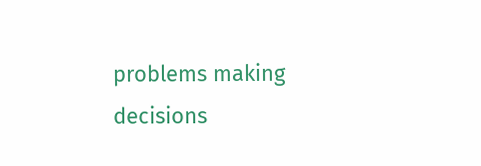problems making decisions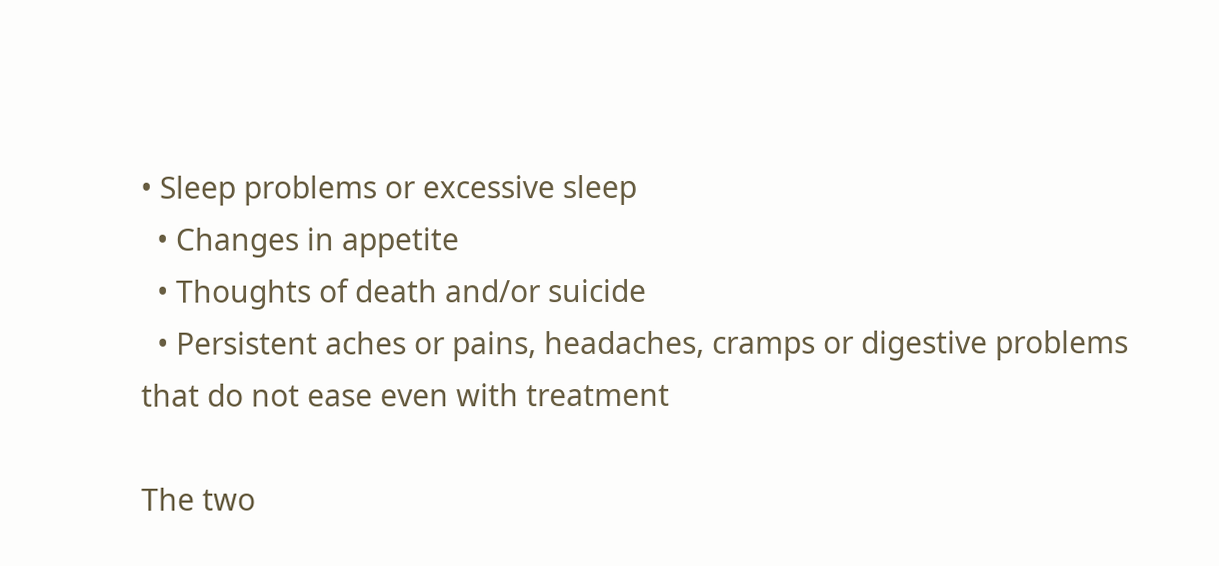• Sleep problems or excessive sleep
  • Changes in appetite
  • Thoughts of death and/or suicide
  • Persistent aches or pains, headaches, cramps or digestive problems that do not ease even with treatment

The two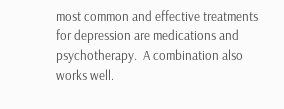most common and effective treatments for depression are medications and psychotherapy.  A combination also works well.